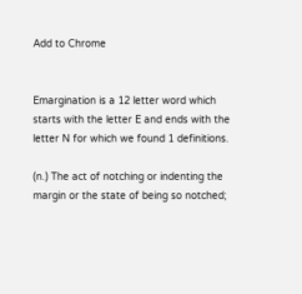Add to Chrome


Emargination is a 12 letter word which starts with the letter E and ends with the letter N for which we found 1 definitions.

(n.) The act of notching or indenting the margin or the state of being so notched;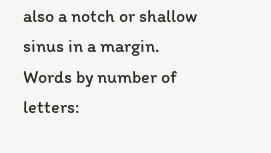also a notch or shallow sinus in a margin.
Words by number of letters: